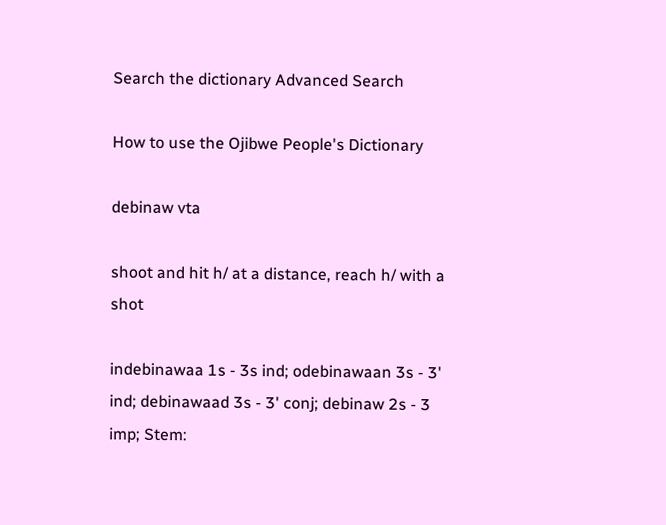Search the dictionary Advanced Search

How to use the Ojibwe People's Dictionary

debinaw vta

shoot and hit h/ at a distance, reach h/ with a shot

indebinawaa 1s - 3s ind; odebinawaan 3s - 3' ind; debinawaad 3s - 3' conj; debinaw 2s - 3 imp; Stem: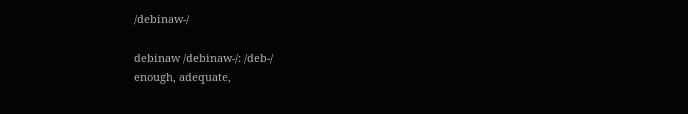/debinaw-/

debinaw /debinaw-/: /deb-/
enough, adequate,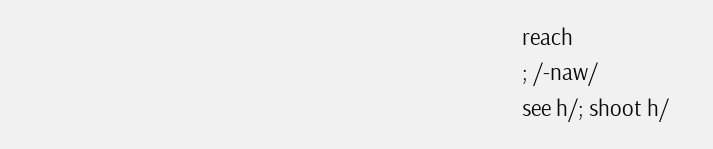reach
; /-naw/
see h/; shoot h/